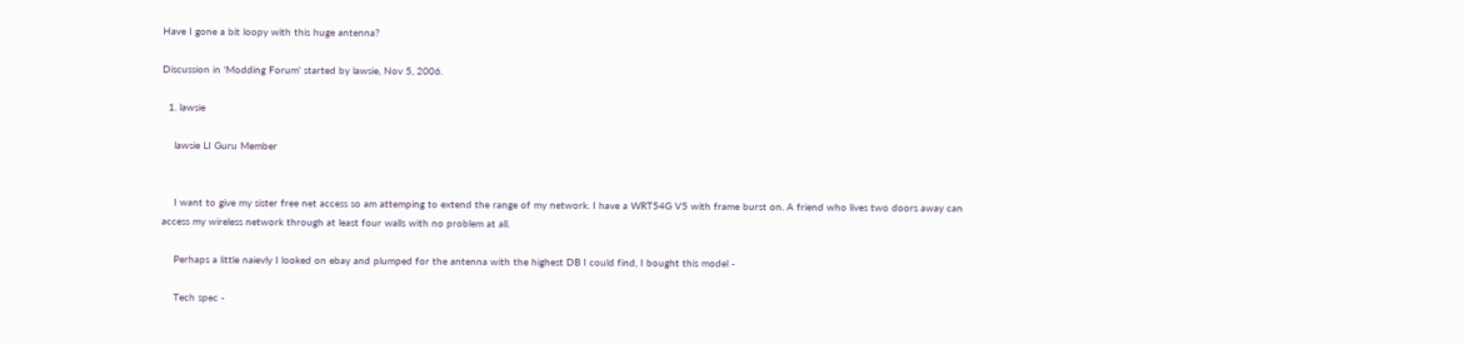Have I gone a bit loopy with this huge antenna?

Discussion in 'Modding Forum' started by lawsie, Nov 5, 2006.

  1. lawsie

    lawsie LI Guru Member


    I want to give my sister free net access so am attemping to extend the range of my network. I have a WRT54G V5 with frame burst on. A friend who lives two doors away can access my wireless network through at least four walls with no problem at all.

    Perhaps a little naievly I looked on ebay and plumped for the antenna with the highest DB I could find, I bought this model -

    Tech spec -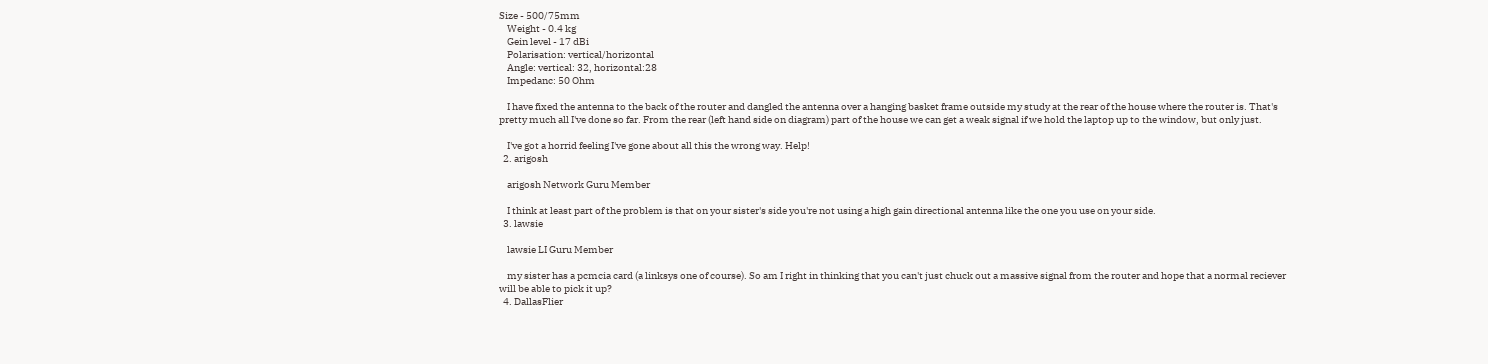Size - 500/75mm
    Weight - 0.4 kg
    Gein level - 17 dBi
    Polarisation: vertical/horizontal
    Angle: vertical: 32, horizontal:28
    Impedanc: 50 Ohm

    I have fixed the antenna to the back of the router and dangled the antenna over a hanging basket frame outside my study at the rear of the house where the router is. That's pretty much all I've done so far. From the rear (left hand side on diagram) part of the house we can get a weak signal if we hold the laptop up to the window, but only just.

    I've got a horrid feeling I've gone about all this the wrong way. Help!
  2. arigosh

    arigosh Network Guru Member

    I think at least part of the problem is that on your sister's side you're not using a high gain directional antenna like the one you use on your side.
  3. lawsie

    lawsie LI Guru Member

    my sister has a pcmcia card (a linksys one of course). So am I right in thinking that you can't just chuck out a massive signal from the router and hope that a normal reciever will be able to pick it up?
  4. DallasFlier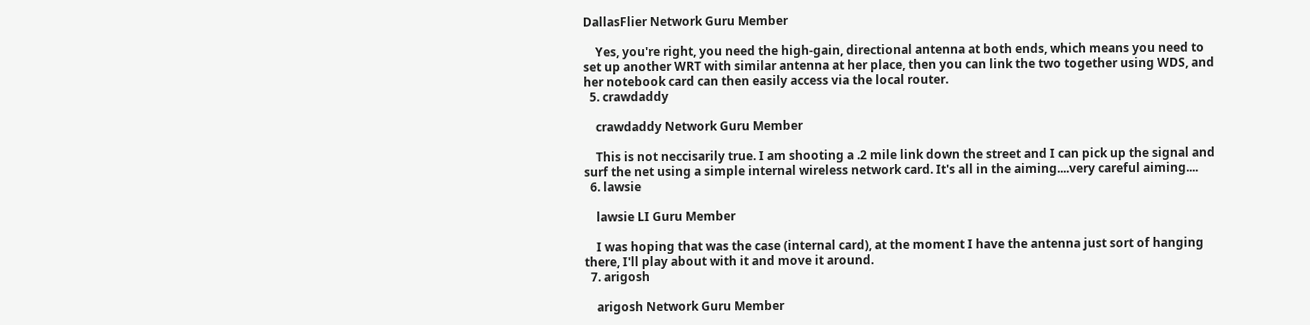DallasFlier Network Guru Member

    Yes, you're right, you need the high-gain, directional antenna at both ends, which means you need to set up another WRT with similar antenna at her place, then you can link the two together using WDS, and her notebook card can then easily access via the local router.
  5. crawdaddy

    crawdaddy Network Guru Member

    This is not neccisarily true. I am shooting a .2 mile link down the street and I can pick up the signal and surf the net using a simple internal wireless network card. It's all in the aiming....very careful aiming....
  6. lawsie

    lawsie LI Guru Member

    I was hoping that was the case (internal card), at the moment I have the antenna just sort of hanging there, I'll play about with it and move it around.
  7. arigosh

    arigosh Network Guru Member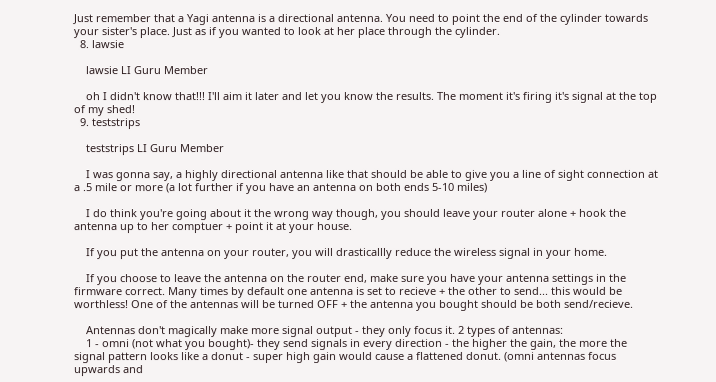Just remember that a Yagi antenna is a directional antenna. You need to point the end of the cylinder towards your sister's place. Just as if you wanted to look at her place through the cylinder.
  8. lawsie

    lawsie LI Guru Member

    oh I didn't know that!!! I'll aim it later and let you know the results. The moment it's firing it's signal at the top of my shed!
  9. teststrips

    teststrips LI Guru Member

    I was gonna say, a highly directional antenna like that should be able to give you a line of sight connection at a .5 mile or more (a lot further if you have an antenna on both ends 5-10 miles)

    I do think you're going about it the wrong way though, you should leave your router alone + hook the antenna up to her comptuer + point it at your house.

    If you put the antenna on your router, you will drasticallly reduce the wireless signal in your home.

    If you choose to leave the antenna on the router end, make sure you have your antenna settings in the firmware correct. Many times by default one antenna is set to recieve + the other to send... this would be worthless! One of the antennas will be turned OFF + the antenna you bought should be both send/recieve.

    Antennas don't magically make more signal output - they only focus it. 2 types of antennas:
    1 - omni (not what you bought)- they send signals in every direction - the higher the gain, the more the signal pattern looks like a donut - super high gain would cause a flattened donut. (omni antennas focus upwards and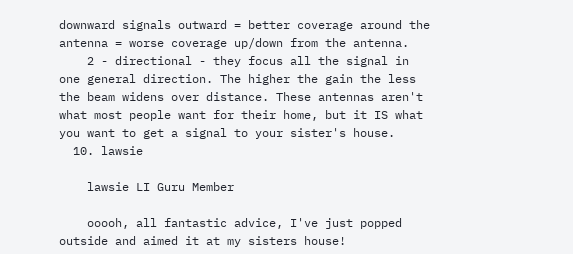downward signals outward = better coverage around the antenna = worse coverage up/down from the antenna.
    2 - directional - they focus all the signal in one general direction. The higher the gain the less the beam widens over distance. These antennas aren't what most people want for their home, but it IS what you want to get a signal to your sister's house.
  10. lawsie

    lawsie LI Guru Member

    ooooh, all fantastic advice, I've just popped outside and aimed it at my sisters house!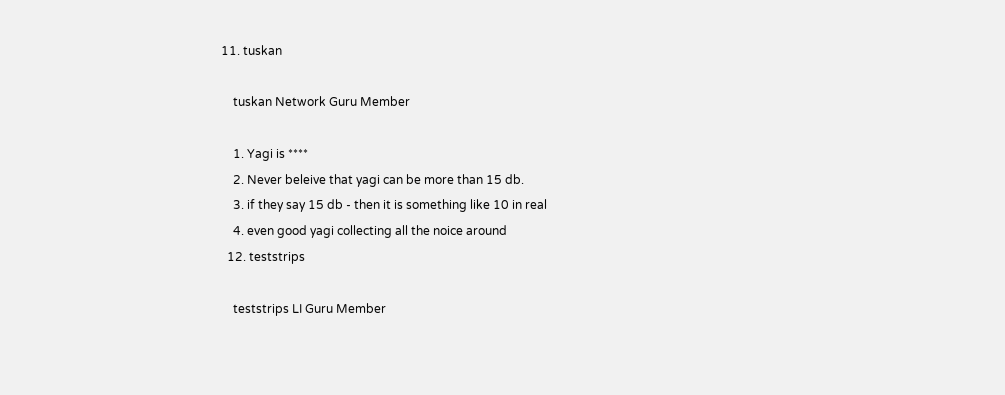11. tuskan

    tuskan Network Guru Member

    1. Yagi is ****
    2. Never beleive that yagi can be more than 15 db.
    3. if they say 15 db - then it is something like 10 in real
    4. even good yagi collecting all the noice around
  12. teststrips

    teststrips LI Guru Member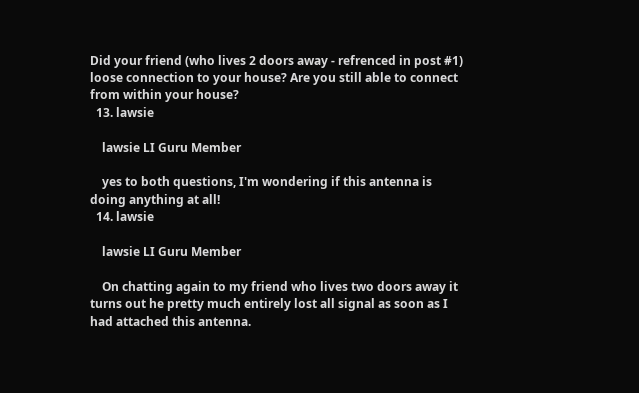Did your friend (who lives 2 doors away - refrenced in post #1) loose connection to your house? Are you still able to connect from within your house?
  13. lawsie

    lawsie LI Guru Member

    yes to both questions, I'm wondering if this antenna is doing anything at all!
  14. lawsie

    lawsie LI Guru Member

    On chatting again to my friend who lives two doors away it turns out he pretty much entirely lost all signal as soon as I had attached this antenna.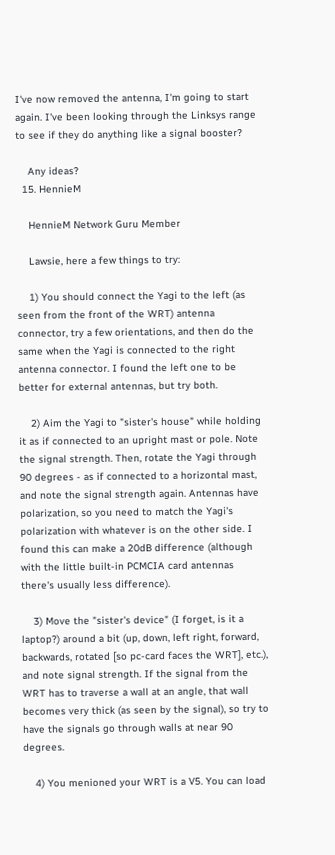I've now removed the antenna, I'm going to start again. I've been looking through the Linksys range to see if they do anything like a signal booster?

    Any ideas?
  15. HennieM

    HennieM Network Guru Member

    Lawsie, here a few things to try:

    1) You should connect the Yagi to the left (as seen from the front of the WRT) antenna connector, try a few orientations, and then do the same when the Yagi is connected to the right antenna connector. I found the left one to be better for external antennas, but try both.

    2) Aim the Yagi to "sister's house" while holding it as if connected to an upright mast or pole. Note the signal strength. Then, rotate the Yagi through 90 degrees - as if connected to a horizontal mast, and note the signal strength again. Antennas have polarization, so you need to match the Yagi's polarization with whatever is on the other side. I found this can make a 20dB difference (although with the little built-in PCMCIA card antennas there's usually less difference).

    3) Move the "sister's device" (I forget, is it a laptop?) around a bit (up, down, left right, forward, backwards, rotated [so pc-card faces the WRT], etc.), and note signal strength. If the signal from the WRT has to traverse a wall at an angle, that wall becomes very thick (as seen by the signal), so try to have the signals go through walls at near 90 degrees.

    4) You menioned your WRT is a V5. You can load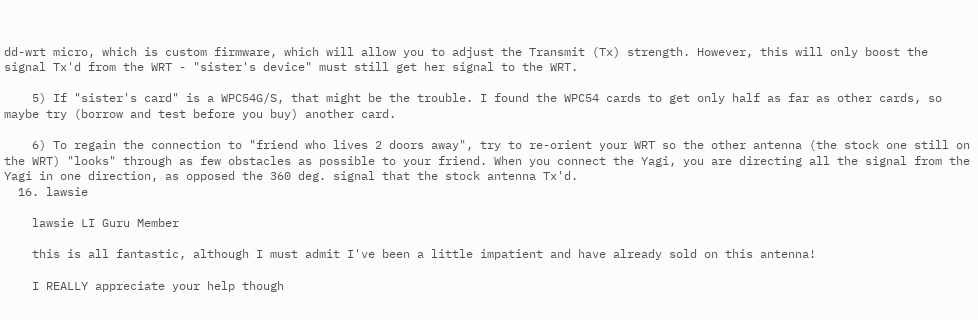dd-wrt micro, which is custom firmware, which will allow you to adjust the Transmit (Tx) strength. However, this will only boost the signal Tx'd from the WRT - "sister's device" must still get her signal to the WRT.

    5) If "sister's card" is a WPC54G/S, that might be the trouble. I found the WPC54 cards to get only half as far as other cards, so maybe try (borrow and test before you buy) another card.

    6) To regain the connection to "friend who lives 2 doors away", try to re-orient your WRT so the other antenna (the stock one still on the WRT) "looks" through as few obstacles as possible to your friend. When you connect the Yagi, you are directing all the signal from the Yagi in one direction, as opposed the 360 deg. signal that the stock antenna Tx'd.
  16. lawsie

    lawsie LI Guru Member

    this is all fantastic, although I must admit I've been a little impatient and have already sold on this antenna!

    I REALLY appreciate your help though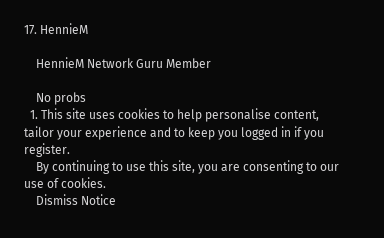17. HennieM

    HennieM Network Guru Member

    No probs
  1. This site uses cookies to help personalise content, tailor your experience and to keep you logged in if you register.
    By continuing to use this site, you are consenting to our use of cookies.
    Dismiss Notice